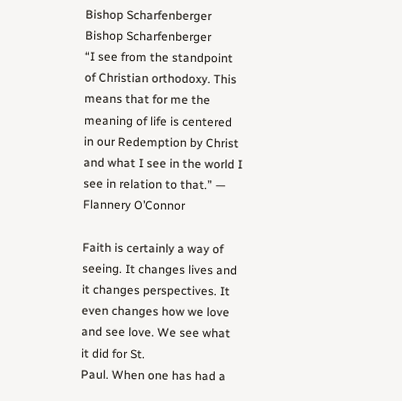Bishop Scharfenberger
Bishop Scharfenberger
“I see from the standpoint of Christian orthodoxy. This means that for me the meaning of life is centered in our Redemption by Christ and what I see in the world I see in relation to that.” — Flannery O’Connor

Faith is certainly a way of seeing. It changes lives and it changes perspectives. It even changes how we love and see love. We see what it did for St.
Paul. When one has had a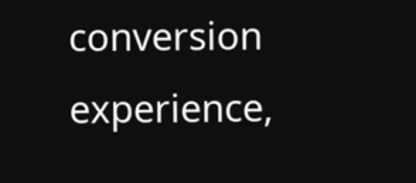conversion experience,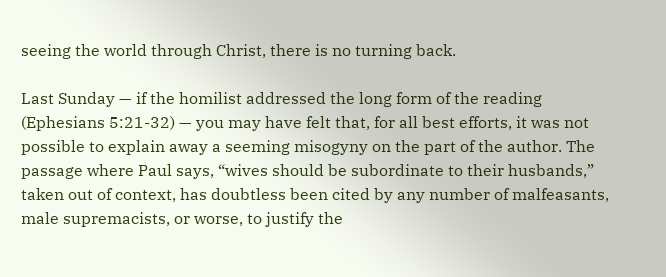seeing the world through Christ, there is no turning back.

Last Sunday — if the homilist addressed the long form of the reading (Ephesians 5:21-32) — you may have felt that, for all best efforts, it was not possible to explain away a seeming misogyny on the part of the author. The passage where Paul says, “wives should be subordinate to their husbands,” taken out of context, has doubtless been cited by any number of malfeasants, male supremacists, or worse, to justify the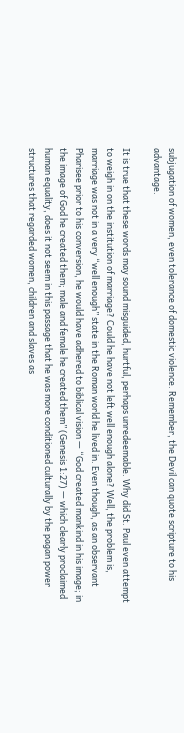subjugation of women, even tolerance of domestic violence. Remember, the Devil can quote scripture to his advantage.

It is true that these words may sound misguided, hurtful, perhaps unredeemable. Why did St. Paul even attempt to weigh in on the institution of marriage? Could he have not left well enough alone? Well, the problem is, marriage was not in a very “well enough” state in the Roman world he lived in. Even though, as an observant Pharisee prior to his conversion, he would have adhered to biblical vision — “God created mankind in his image; in the image of God he created them; male and female he created them” (Genesis 1:27) — which clearly proclaimed human equality, does it not seem in this passage that he was more conditioned culturally by the pagan power structures that regarded women, children and slaves as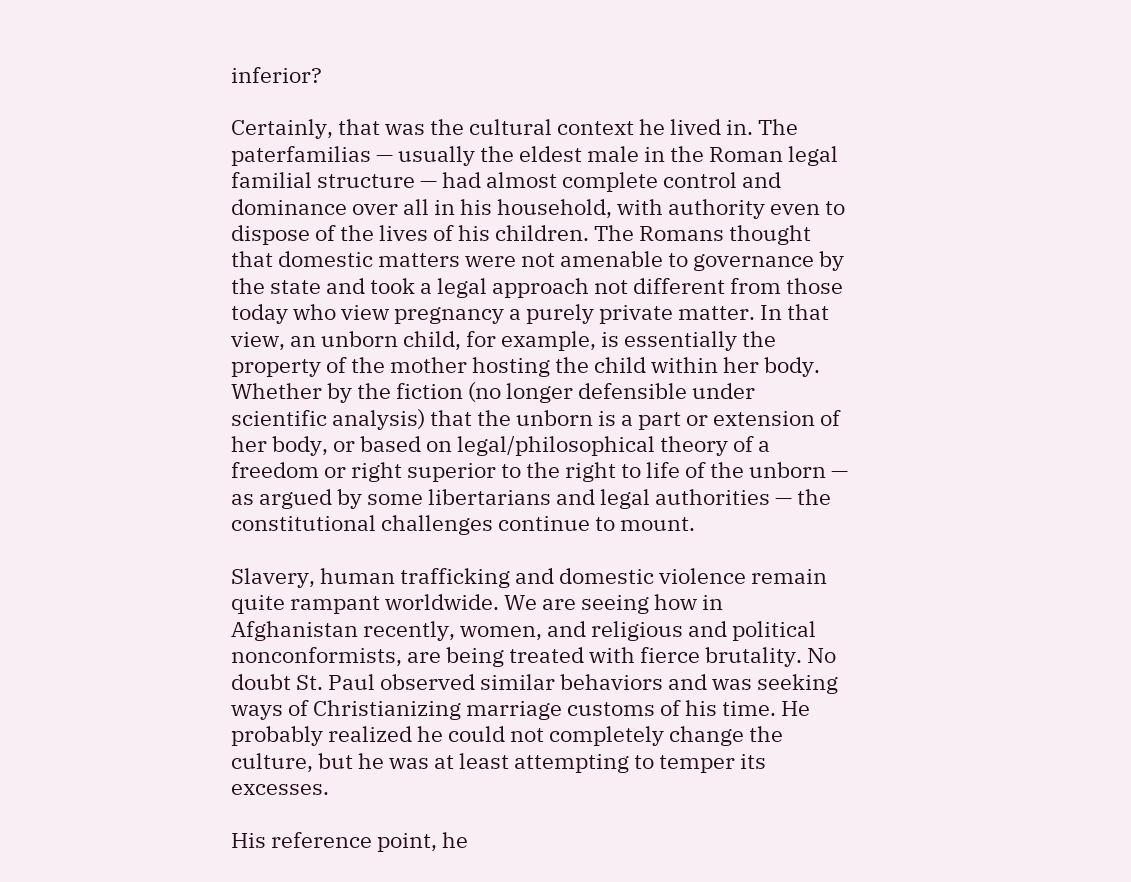inferior?

Certainly, that was the cultural context he lived in. The paterfamilias — usually the eldest male in the Roman legal familial structure — had almost complete control and dominance over all in his household, with authority even to dispose of the lives of his children. The Romans thought that domestic matters were not amenable to governance by the state and took a legal approach not different from those today who view pregnancy a purely private matter. In that view, an unborn child, for example, is essentially the property of the mother hosting the child within her body. Whether by the fiction (no longer defensible under scientific analysis) that the unborn is a part or extension of her body, or based on legal/philosophical theory of a freedom or right superior to the right to life of the unborn — as argued by some libertarians and legal authorities — the constitutional challenges continue to mount.

Slavery, human trafficking and domestic violence remain quite rampant worldwide. We are seeing how in Afghanistan recently, women, and religious and political nonconformists, are being treated with fierce brutality. No doubt St. Paul observed similar behaviors and was seeking ways of Christianizing marriage customs of his time. He probably realized he could not completely change the culture, but he was at least attempting to temper its excesses.

His reference point, he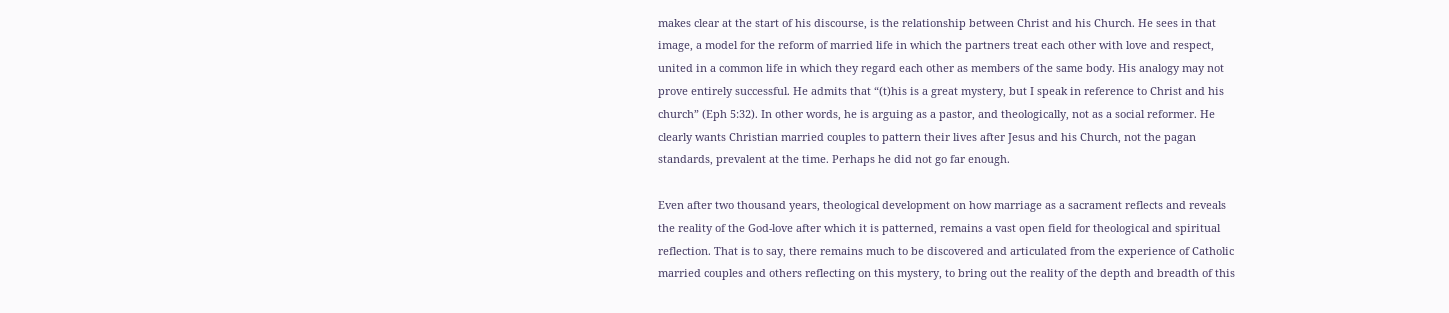makes clear at the start of his discourse, is the relationship between Christ and his Church. He sees in that image, a model for the reform of married life in which the partners treat each other with love and respect, united in a common life in which they regard each other as members of the same body. His analogy may not prove entirely successful. He admits that “(t)his is a great mystery, but I speak in reference to Christ and his church” (Eph 5:32). In other words, he is arguing as a pastor, and theologically, not as a social reformer. He clearly wants Christian married couples to pattern their lives after Jesus and his Church, not the pagan standards, prevalent at the time. Perhaps he did not go far enough.

Even after two thousand years, theological development on how marriage as a sacrament reflects and reveals the reality of the God-love after which it is patterned, remains a vast open field for theological and spiritual reflection. That is to say, there remains much to be discovered and articulated from the experience of Catholic married couples and others reflecting on this mystery, to bring out the reality of the depth and breadth of this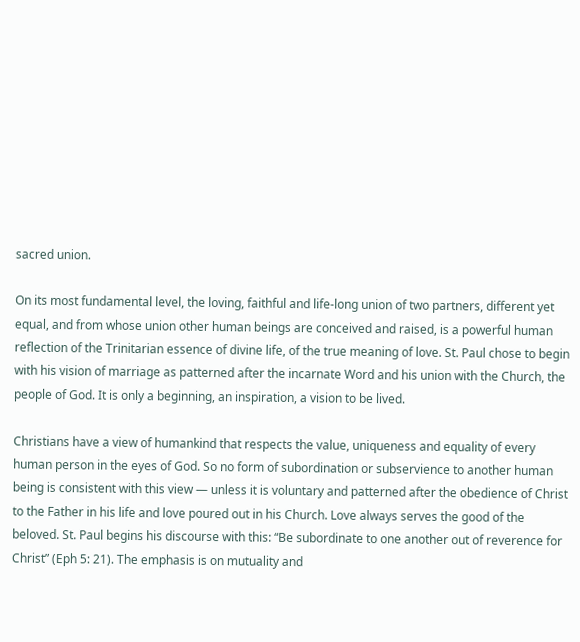sacred union.

On its most fundamental level, the loving, faithful and life-long union of two partners, different yet equal, and from whose union other human beings are conceived and raised, is a powerful human reflection of the Trinitarian essence of divine life, of the true meaning of love. St. Paul chose to begin with his vision of marriage as patterned after the incarnate Word and his union with the Church, the people of God. It is only a beginning, an inspiration, a vision to be lived.

Christians have a view of humankind that respects the value, uniqueness and equality of every human person in the eyes of God. So no form of subordination or subservience to another human being is consistent with this view — unless it is voluntary and patterned after the obedience of Christ to the Father in his life and love poured out in his Church. Love always serves the good of the beloved. St. Paul begins his discourse with this: “Be subordinate to one another out of reverence for Christ” (Eph 5: 21). The emphasis is on mutuality and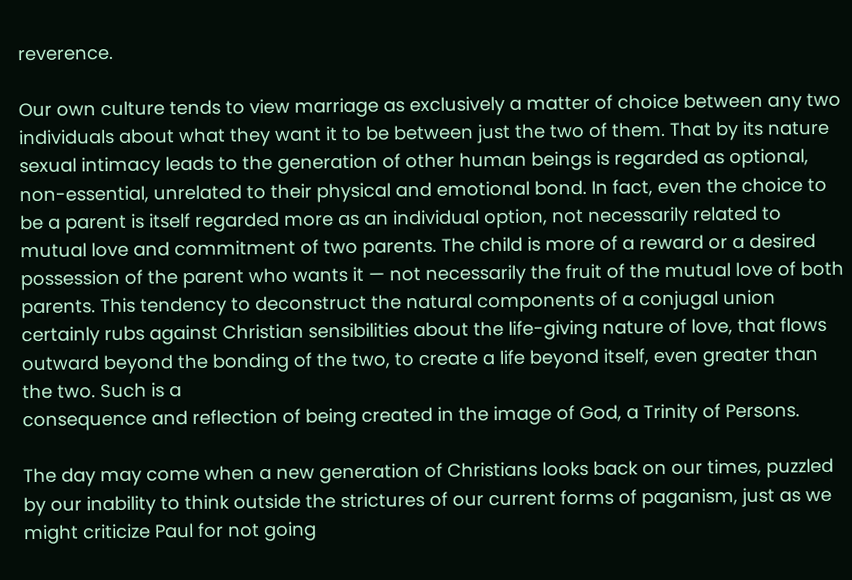reverence.

Our own culture tends to view marriage as exclusively a matter of choice between any two individuals about what they want it to be between just the two of them. That by its nature sexual intimacy leads to the generation of other human beings is regarded as optional, non-essential, unrelated to their physical and emotional bond. In fact, even the choice to be a parent is itself regarded more as an individual option, not necessarily related to mutual love and commitment of two parents. The child is more of a reward or a desired possession of the parent who wants it — not necessarily the fruit of the mutual love of both parents. This tendency to deconstruct the natural components of a conjugal union certainly rubs against Christian sensibilities about the life-giving nature of love, that flows outward beyond the bonding of the two, to create a life beyond itself, even greater than the two. Such is a
consequence and reflection of being created in the image of God, a Trinity of Persons.

The day may come when a new generation of Christians looks back on our times, puzzled by our inability to think outside the strictures of our current forms of paganism, just as we might criticize Paul for not going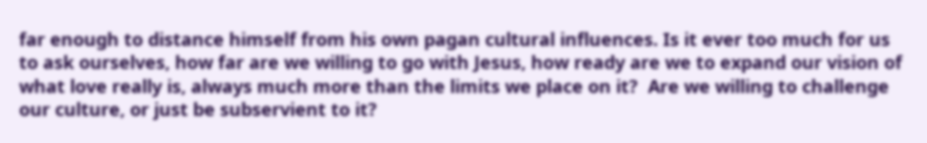far enough to distance himself from his own pagan cultural influences. Is it ever too much for us to ask ourselves, how far are we willing to go with Jesus, how ready are we to expand our vision of what love really is, always much more than the limits we place on it?  Are we willing to challenge our culture, or just be subservient to it?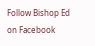Follow Bishop Ed on Facebook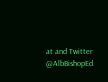at and Twitter @AlbBishopEd